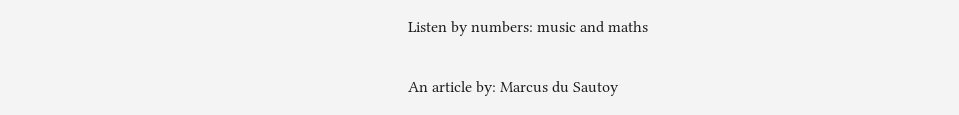Listen by numbers: music and maths

An article by: Marcus du Sautoy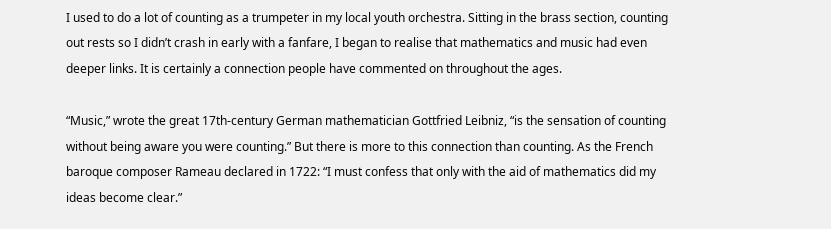I used to do a lot of counting as a trumpeter in my local youth orchestra. Sitting in the brass section, counting out rests so I didn’t crash in early with a fanfare, I began to realise that mathematics and music had even deeper links. It is certainly a connection people have commented on throughout the ages.

“Music,” wrote the great 17th-century German mathematician Gottfried Leibniz, “is the sensation of counting without being aware you were counting.” But there is more to this connection than counting. As the French baroque composer Rameau declared in 1722: “I must confess that only with the aid of mathematics did my ideas become clear.”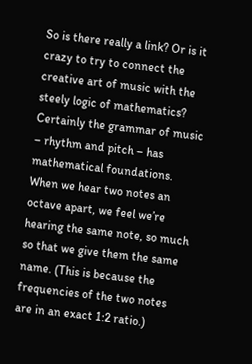So is there really a link? Or is it crazy to try to connect the creative art of music with the steely logic of mathematics? Certainly the grammar of music – rhythm and pitch – has mathematical foundations. When we hear two notes an octave apart, we feel we’re hearing the same note, so much so that we give them the same name. (This is because the frequencies of the two notes are in an exact 1:2 ratio.)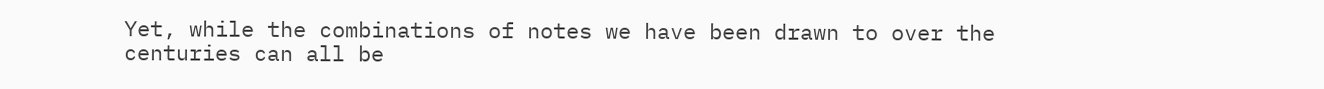Yet, while the combinations of notes we have been drawn to over the centuries can all be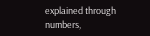explained through numbers,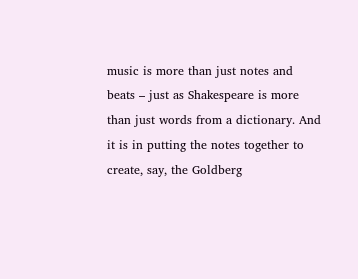music is more than just notes and beats – just as Shakespeare is more than just words from a dictionary. And it is in putting the notes together to create, say, the Goldberg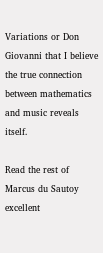Variations or Don Giovanni that I believe the true connection between mathematics and music reveals itself.

Read the rest of Marcus du Sautoy excellent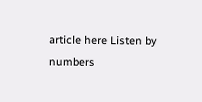article here Listen by numbers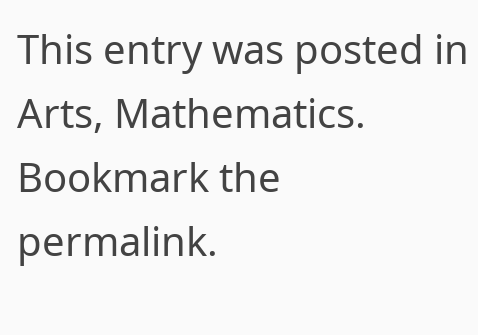This entry was posted in Arts, Mathematics. Bookmark the permalink.